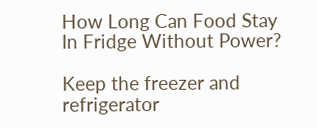How Long Can Food Stay In Fridge Without Power?

Keep the freezer and refrigerator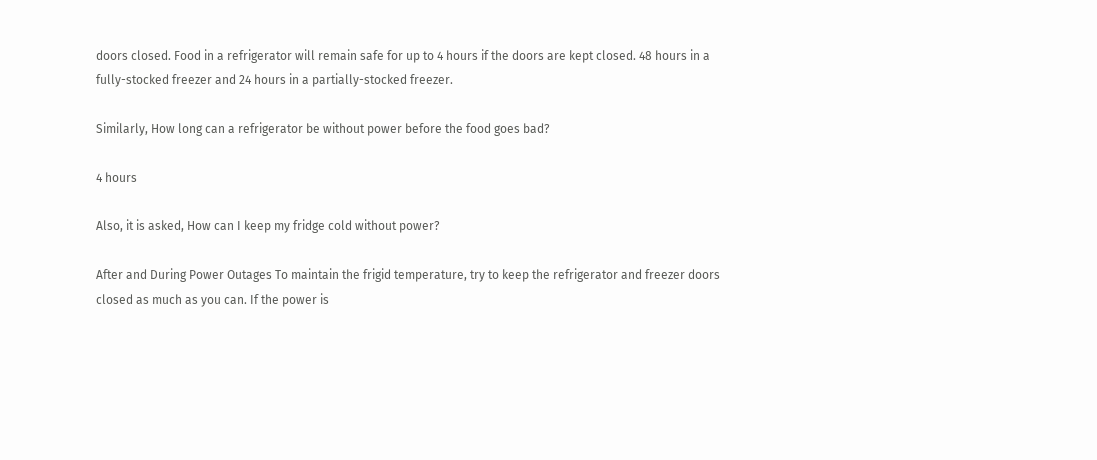doors closed. Food in a refrigerator will remain safe for up to 4 hours if the doors are kept closed. 48 hours in a fully-stocked freezer and 24 hours in a partially-stocked freezer.

Similarly, How long can a refrigerator be without power before the food goes bad?

4 hours

Also, it is asked, How can I keep my fridge cold without power?

After and During Power Outages To maintain the frigid temperature, try to keep the refrigerator and freezer doors closed as much as you can. If the power is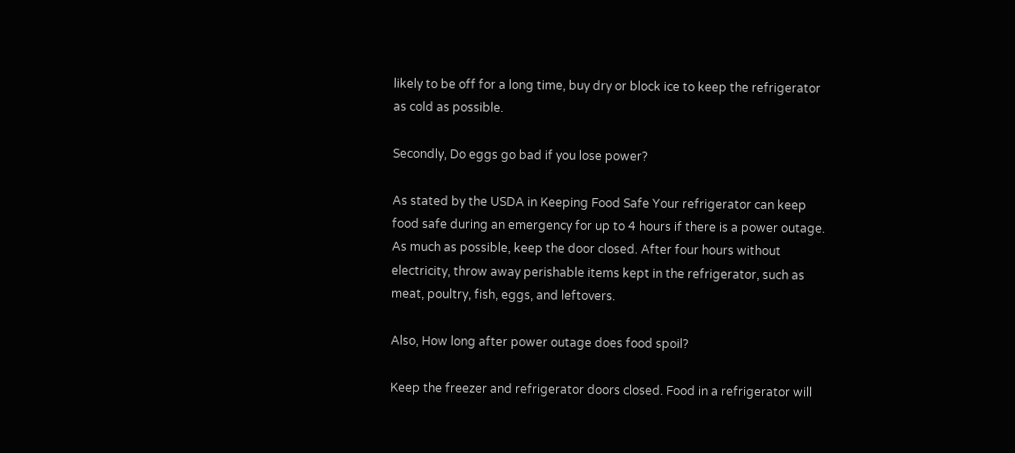likely to be off for a long time, buy dry or block ice to keep the refrigerator as cold as possible.

Secondly, Do eggs go bad if you lose power?

As stated by the USDA in Keeping Food Safe Your refrigerator can keep food safe during an emergency for up to 4 hours if there is a power outage. As much as possible, keep the door closed. After four hours without electricity, throw away perishable items kept in the refrigerator, such as meat, poultry, fish, eggs, and leftovers.

Also, How long after power outage does food spoil?

Keep the freezer and refrigerator doors closed. Food in a refrigerator will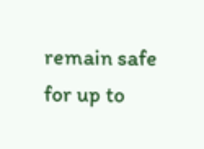remain safe for up to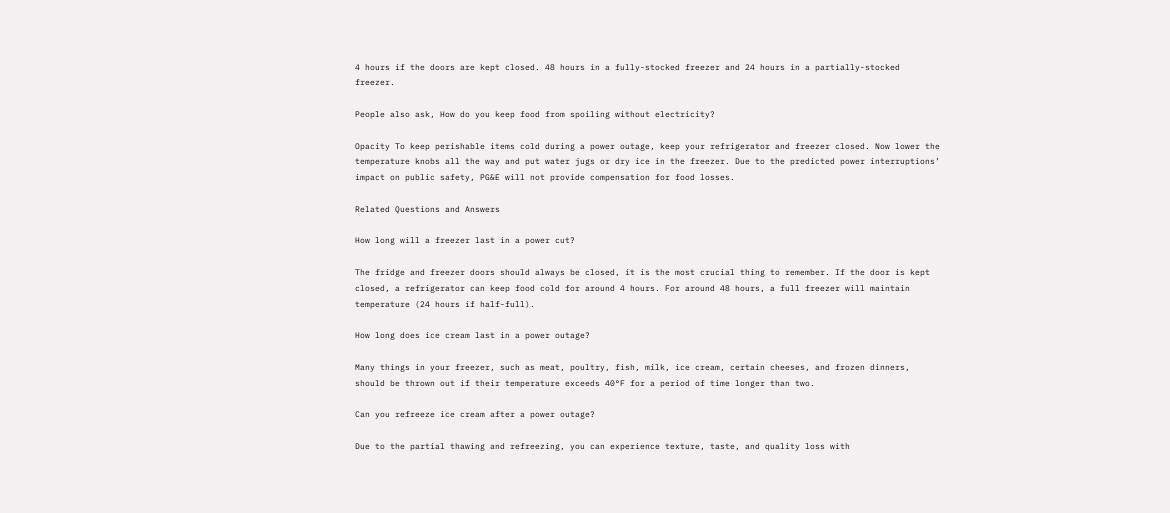4 hours if the doors are kept closed. 48 hours in a fully-stocked freezer and 24 hours in a partially-stocked freezer.

People also ask, How do you keep food from spoiling without electricity?

Opacity To keep perishable items cold during a power outage, keep your refrigerator and freezer closed. Now lower the temperature knobs all the way and put water jugs or dry ice in the freezer. Due to the predicted power interruptions’ impact on public safety, PG&E will not provide compensation for food losses.

Related Questions and Answers

How long will a freezer last in a power cut?

The fridge and freezer doors should always be closed, it is the most crucial thing to remember. If the door is kept closed, a refrigerator can keep food cold for around 4 hours. For around 48 hours, a full freezer will maintain temperature (24 hours if half-full).

How long does ice cream last in a power outage?

Many things in your freezer, such as meat, poultry, fish, milk, ice cream, certain cheeses, and frozen dinners, should be thrown out if their temperature exceeds 40°F for a period of time longer than two.

Can you refreeze ice cream after a power outage?

Due to the partial thawing and refreezing, you can experience texture, taste, and quality loss with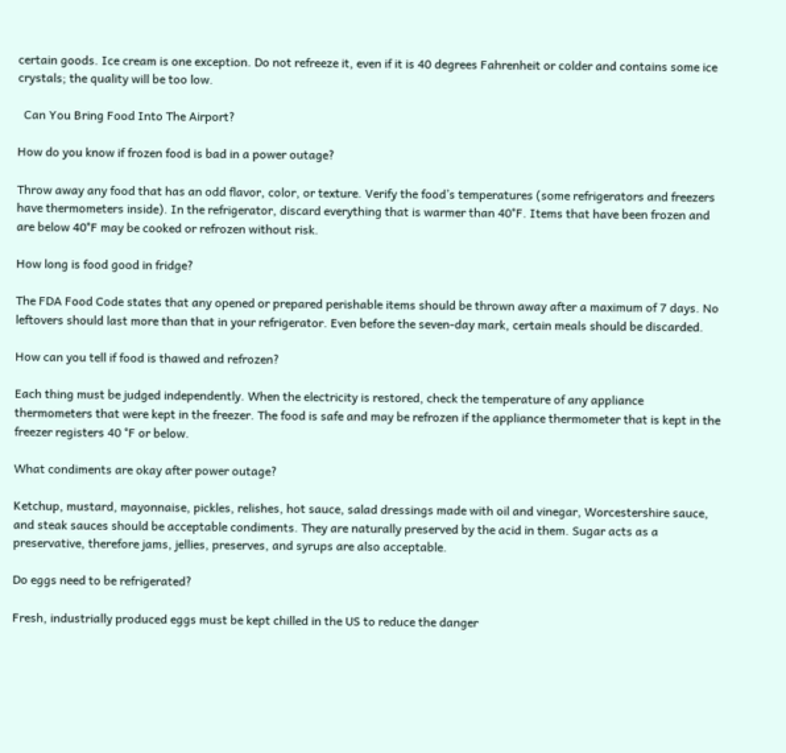certain goods. Ice cream is one exception. Do not refreeze it, even if it is 40 degrees Fahrenheit or colder and contains some ice crystals; the quality will be too low.

  Can You Bring Food Into The Airport?

How do you know if frozen food is bad in a power outage?

Throw away any food that has an odd flavor, color, or texture. Verify the food’s temperatures (some refrigerators and freezers have thermometers inside). In the refrigerator, discard everything that is warmer than 40°F. Items that have been frozen and are below 40°F may be cooked or refrozen without risk.

How long is food good in fridge?

The FDA Food Code states that any opened or prepared perishable items should be thrown away after a maximum of 7 days. No leftovers should last more than that in your refrigerator. Even before the seven-day mark, certain meals should be discarded.

How can you tell if food is thawed and refrozen?

Each thing must be judged independently. When the electricity is restored, check the temperature of any appliance thermometers that were kept in the freezer. The food is safe and may be refrozen if the appliance thermometer that is kept in the freezer registers 40 °F or below.

What condiments are okay after power outage?

Ketchup, mustard, mayonnaise, pickles, relishes, hot sauce, salad dressings made with oil and vinegar, Worcestershire sauce, and steak sauces should be acceptable condiments. They are naturally preserved by the acid in them. Sugar acts as a preservative, therefore jams, jellies, preserves, and syrups are also acceptable.

Do eggs need to be refrigerated?

Fresh, industrially produced eggs must be kept chilled in the US to reduce the danger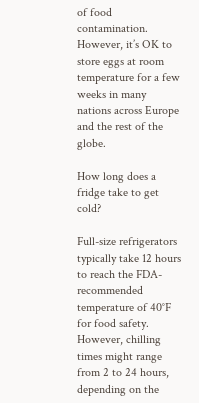of food contamination. However, it’s OK to store eggs at room temperature for a few weeks in many nations across Europe and the rest of the globe.

How long does a fridge take to get cold?

Full-size refrigerators typically take 12 hours to reach the FDA-recommended temperature of 40°F for food safety. However, chilling times might range from 2 to 24 hours, depending on the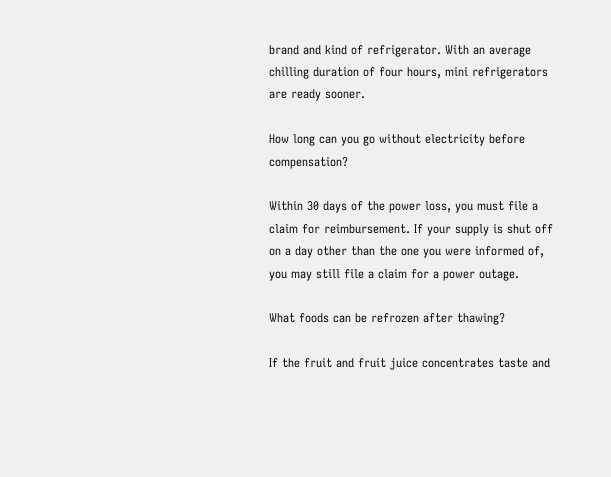brand and kind of refrigerator. With an average chilling duration of four hours, mini refrigerators are ready sooner.

How long can you go without electricity before compensation?

Within 30 days of the power loss, you must file a claim for reimbursement. If your supply is shut off on a day other than the one you were informed of, you may still file a claim for a power outage.

What foods can be refrozen after thawing?

If the fruit and fruit juice concentrates taste and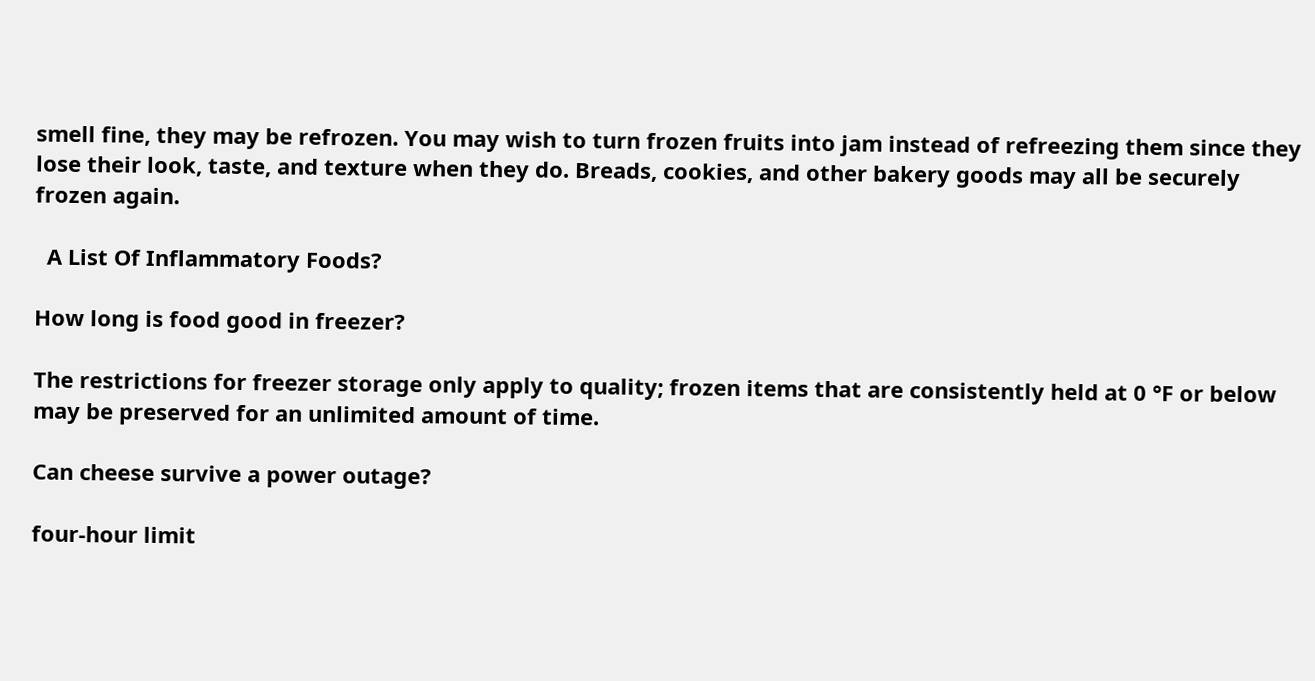smell fine, they may be refrozen. You may wish to turn frozen fruits into jam instead of refreezing them since they lose their look, taste, and texture when they do. Breads, cookies, and other bakery goods may all be securely frozen again.

  A List Of Inflammatory Foods?

How long is food good in freezer?

The restrictions for freezer storage only apply to quality; frozen items that are consistently held at 0 °F or below may be preserved for an unlimited amount of time.

Can cheese survive a power outage?

four-hour limit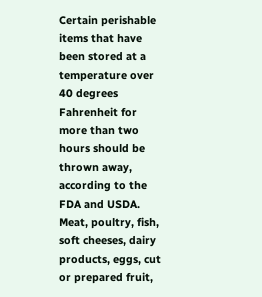Certain perishable items that have been stored at a temperature over 40 degrees Fahrenheit for more than two hours should be thrown away, according to the FDA and USDA. Meat, poultry, fish, soft cheeses, dairy products, eggs, cut or prepared fruit,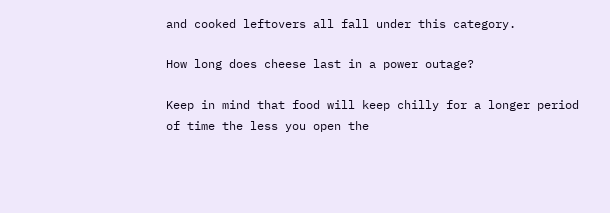and cooked leftovers all fall under this category.

How long does cheese last in a power outage?

Keep in mind that food will keep chilly for a longer period of time the less you open the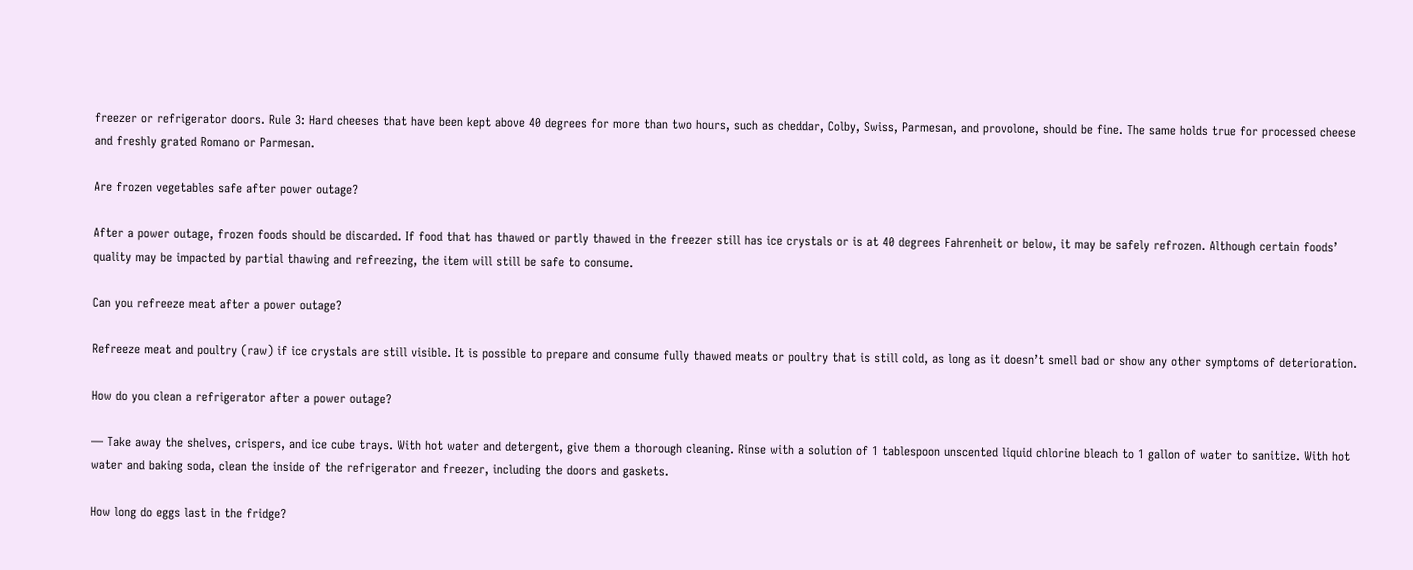freezer or refrigerator doors. Rule 3: Hard cheeses that have been kept above 40 degrees for more than two hours, such as cheddar, Colby, Swiss, Parmesan, and provolone, should be fine. The same holds true for processed cheese and freshly grated Romano or Parmesan.

Are frozen vegetables safe after power outage?

After a power outage, frozen foods should be discarded. If food that has thawed or partly thawed in the freezer still has ice crystals or is at 40 degrees Fahrenheit or below, it may be safely refrozen. Although certain foods’ quality may be impacted by partial thawing and refreezing, the item will still be safe to consume.

Can you refreeze meat after a power outage?

Refreeze meat and poultry (raw) if ice crystals are still visible. It is possible to prepare and consume fully thawed meats or poultry that is still cold, as long as it doesn’t smell bad or show any other symptoms of deterioration.

How do you clean a refrigerator after a power outage?

— Take away the shelves, crispers, and ice cube trays. With hot water and detergent, give them a thorough cleaning. Rinse with a solution of 1 tablespoon unscented liquid chlorine bleach to 1 gallon of water to sanitize. With hot water and baking soda, clean the inside of the refrigerator and freezer, including the doors and gaskets.

How long do eggs last in the fridge?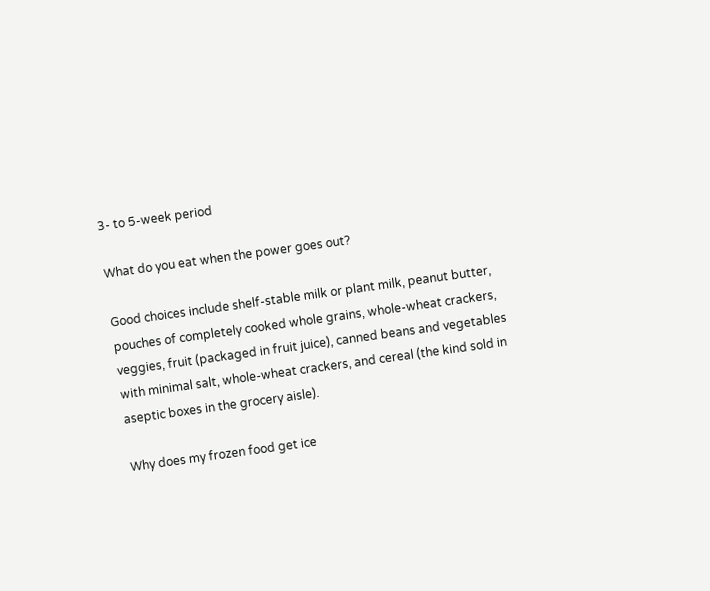3- to 5-week period

What do you eat when the power goes out?

Good choices include shelf-stable milk or plant milk, peanut butter, pouches of completely cooked whole grains, whole-wheat crackers, veggies, fruit (packaged in fruit juice), canned beans and vegetables with minimal salt, whole-wheat crackers, and cereal (the kind sold in aseptic boxes in the grocery aisle).

Why does my frozen food get ice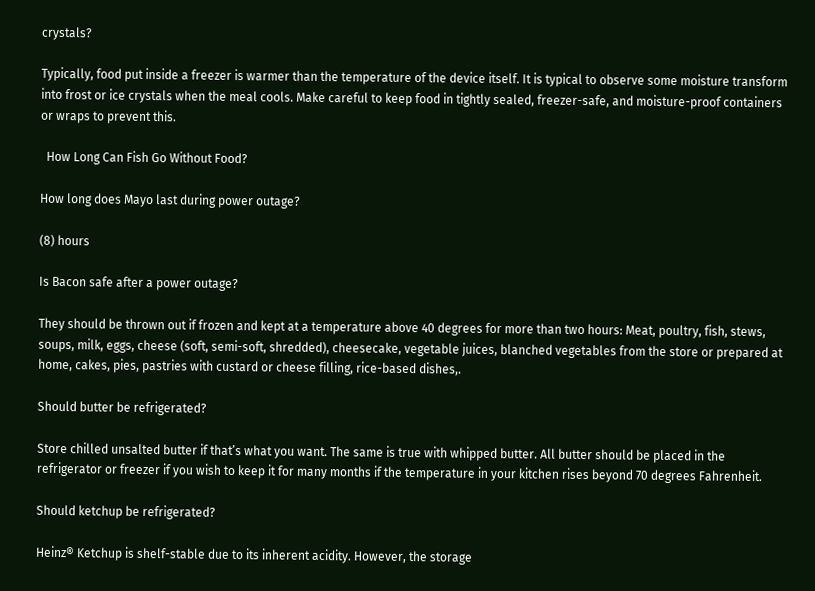crystals?

Typically, food put inside a freezer is warmer than the temperature of the device itself. It is typical to observe some moisture transform into frost or ice crystals when the meal cools. Make careful to keep food in tightly sealed, freezer-safe, and moisture-proof containers or wraps to prevent this.

  How Long Can Fish Go Without Food?

How long does Mayo last during power outage?

(8) hours

Is Bacon safe after a power outage?

They should be thrown out if frozen and kept at a temperature above 40 degrees for more than two hours: Meat, poultry, fish, stews, soups, milk, eggs, cheese (soft, semi-soft, shredded), cheesecake, vegetable juices, blanched vegetables from the store or prepared at home, cakes, pies, pastries with custard or cheese filling, rice-based dishes,.

Should butter be refrigerated?

Store chilled unsalted butter if that’s what you want. The same is true with whipped butter. All butter should be placed in the refrigerator or freezer if you wish to keep it for many months if the temperature in your kitchen rises beyond 70 degrees Fahrenheit.

Should ketchup be refrigerated?

Heinz® Ketchup is shelf-stable due to its inherent acidity. However, the storage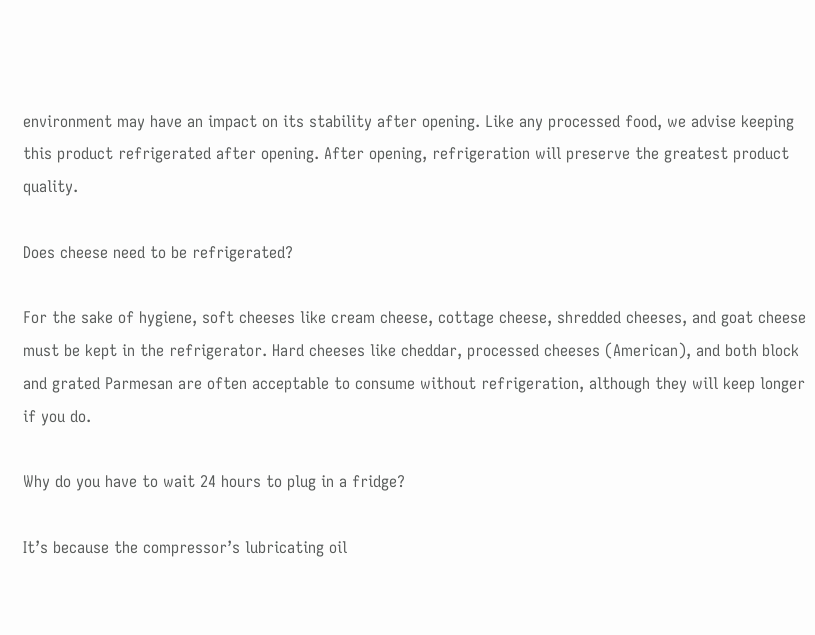environment may have an impact on its stability after opening. Like any processed food, we advise keeping this product refrigerated after opening. After opening, refrigeration will preserve the greatest product quality.

Does cheese need to be refrigerated?

For the sake of hygiene, soft cheeses like cream cheese, cottage cheese, shredded cheeses, and goat cheese must be kept in the refrigerator. Hard cheeses like cheddar, processed cheeses (American), and both block and grated Parmesan are often acceptable to consume without refrigeration, although they will keep longer if you do.

Why do you have to wait 24 hours to plug in a fridge?

It’s because the compressor’s lubricating oil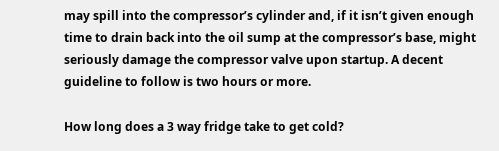may spill into the compressor’s cylinder and, if it isn’t given enough time to drain back into the oil sump at the compressor’s base, might seriously damage the compressor valve upon startup. A decent guideline to follow is two hours or more.

How long does a 3 way fridge take to get cold?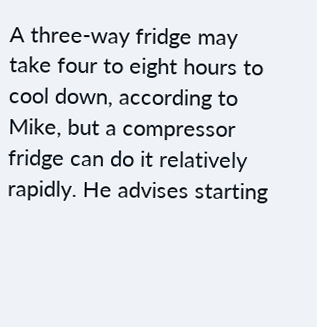A three-way fridge may take four to eight hours to cool down, according to Mike, but a compressor fridge can do it relatively rapidly. He advises starting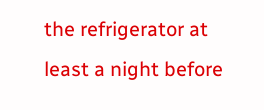the refrigerator at least a night before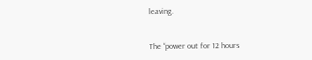leaving.


The “power out for 12 hours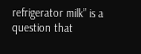refrigerator milk” is a question that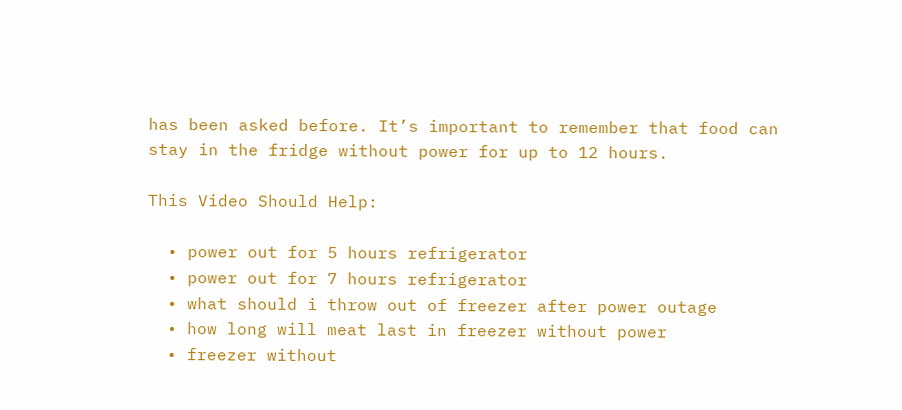has been asked before. It’s important to remember that food can stay in the fridge without power for up to 12 hours.

This Video Should Help:

  • power out for 5 hours refrigerator
  • power out for 7 hours refrigerator
  • what should i throw out of freezer after power outage
  • how long will meat last in freezer without power
  • freezer without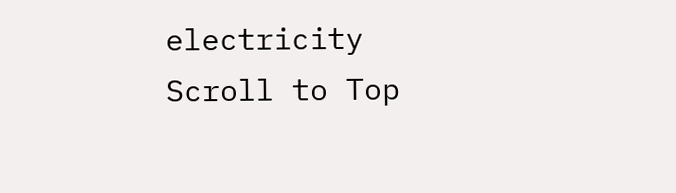electricity
Scroll to Top